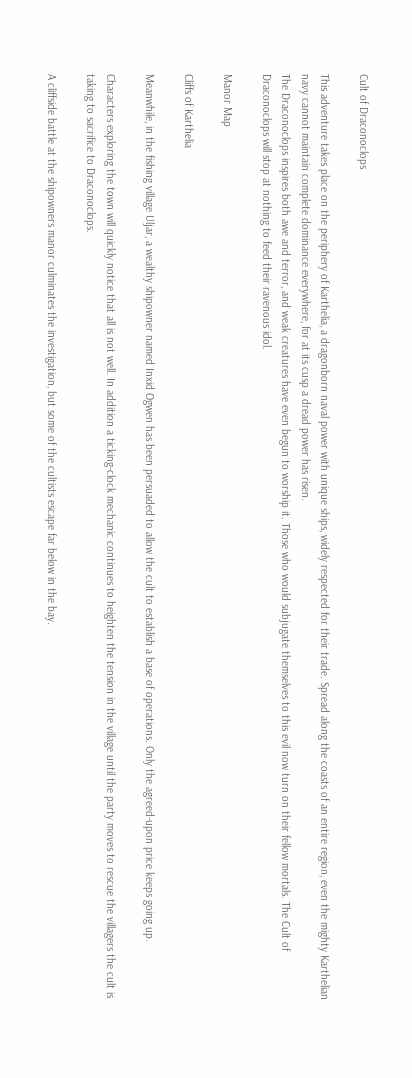Cult of Draconoclops

This adventure takes place on the periphery of Karthelia, a dragonborn naval power with unique ships, widely respected for their trade. Spread along the coasts of an entire region, even the mighty Karthelian navy cannot maintain complete dominance everywhere, for at its cusp a dread power has risen.
The Draconoclops inspires both awe and terror, and weak creatures have even begun to worship it. Those who would subjugate themselves to this evil now turn on their fellow mortals. The Cult of Draconoclops will stop at nothing to feed their ravenous idol.

Manor Map

Cliffs of Karthelia

Meanwhile, in the fishing village Uljar, a wealthy shipowner named Inxid Ogwen has been persuaded to allow the cult to establish a base of operations. Only the agreed-upon price keeps going up.

Characters exploring the town will quickly notice that all is not well. In addition a ticking-clock mechanic continues to heighten the tension in the village until the party moves to rescue the villagers the cult is taking to sacrifice to Draconoclops.

A cliffside battle at the shipowners manor culminates the investigation, but some of the cultists escape far below in the bay.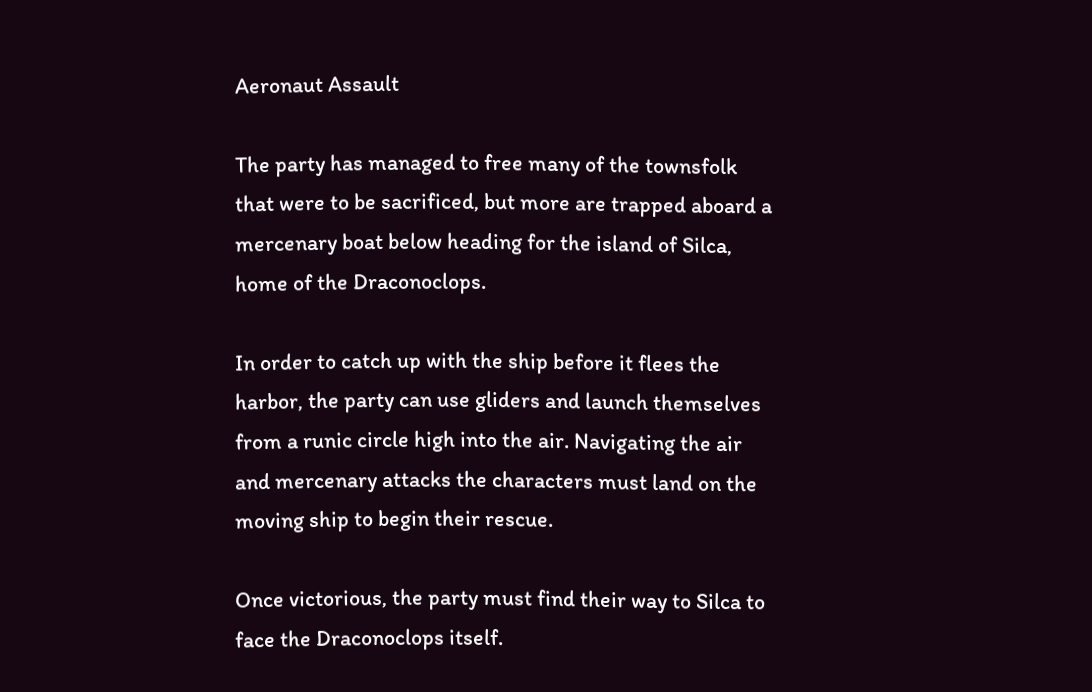Aeronaut Assault

The party has managed to free many of the townsfolk that were to be sacrificed, but more are trapped aboard a mercenary boat below heading for the island of Silca, home of the Draconoclops.

In order to catch up with the ship before it flees the harbor, the party can use gliders and launch themselves from a runic circle high into the air. Navigating the air and mercenary attacks the characters must land on the moving ship to begin their rescue.

Once victorious, the party must find their way to Silca to face the Draconoclops itself.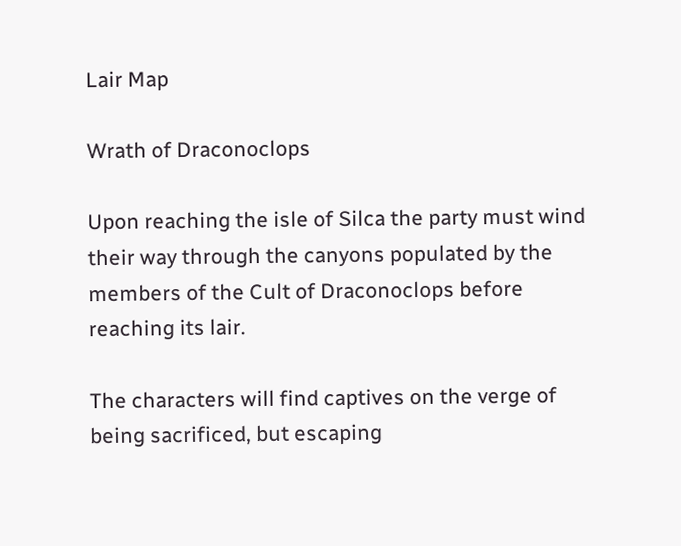Lair Map

Wrath of Draconoclops

Upon reaching the isle of Silca the party must wind their way through the canyons populated by the members of the Cult of Draconoclops before reaching its lair.

The characters will find captives on the verge of being sacrificed, but escaping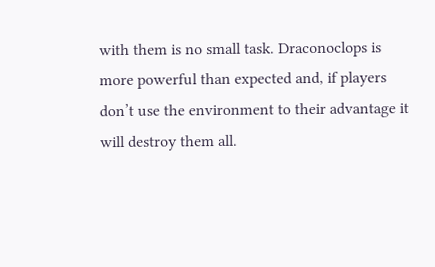with them is no small task. Draconoclops is more powerful than expected and, if players don’t use the environment to their advantage it will destroy them all.